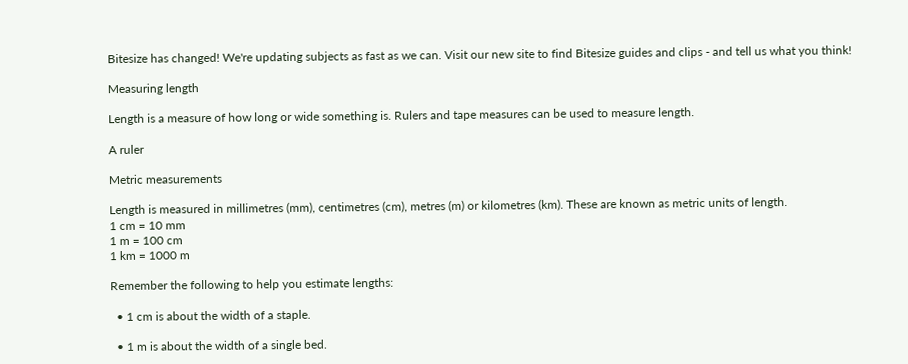Bitesize has changed! We're updating subjects as fast as we can. Visit our new site to find Bitesize guides and clips - and tell us what you think!

Measuring length

Length is a measure of how long or wide something is. Rulers and tape measures can be used to measure length.

A ruler

Metric measurements

Length is measured in millimetres (mm), centimetres (cm), metres (m) or kilometres (km). These are known as metric units of length.
1 cm = 10 mm
1 m = 100 cm
1 km = 1000 m

Remember the following to help you estimate lengths:

  • 1 cm is about the width of a staple.

  • 1 m is about the width of a single bed.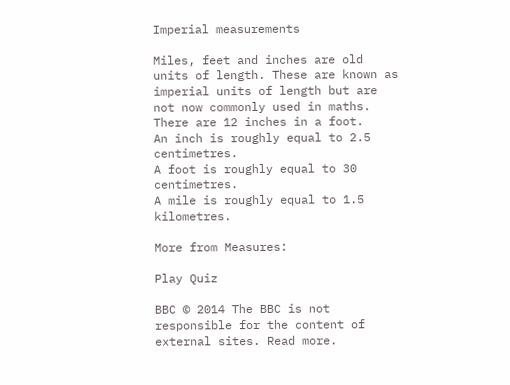Imperial measurements

Miles, feet and inches are old units of length. These are known as imperial units of length but are not now commonly used in maths.
There are 12 inches in a foot.
An inch is roughly equal to 2.5 centimetres.
A foot is roughly equal to 30 centimetres.
A mile is roughly equal to 1.5 kilometres.

More from Measures:

Play Quiz

BBC © 2014 The BBC is not responsible for the content of external sites. Read more.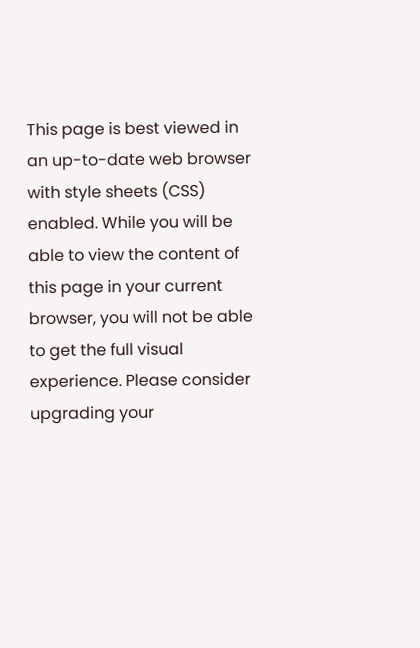This page is best viewed in an up-to-date web browser with style sheets (CSS) enabled. While you will be able to view the content of this page in your current browser, you will not be able to get the full visual experience. Please consider upgrading your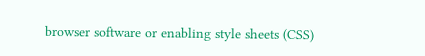browser software or enabling style sheets (CSS)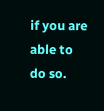if you are able to do so.